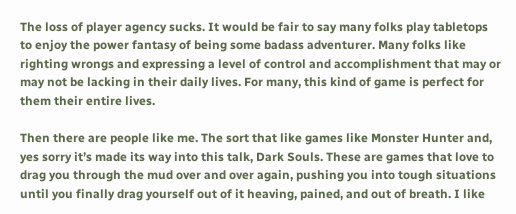The loss of player agency sucks. It would be fair to say many folks play tabletops to enjoy the power fantasy of being some badass adventurer. Many folks like righting wrongs and expressing a level of control and accomplishment that may or may not be lacking in their daily lives. For many, this kind of game is perfect for them their entire lives.

Then there are people like me. The sort that like games like Monster Hunter and, yes sorry it’s made its way into this talk, Dark Souls. These are games that love to drag you through the mud over and over again, pushing you into tough situations until you finally drag yourself out of it heaving, pained, and out of breath. I like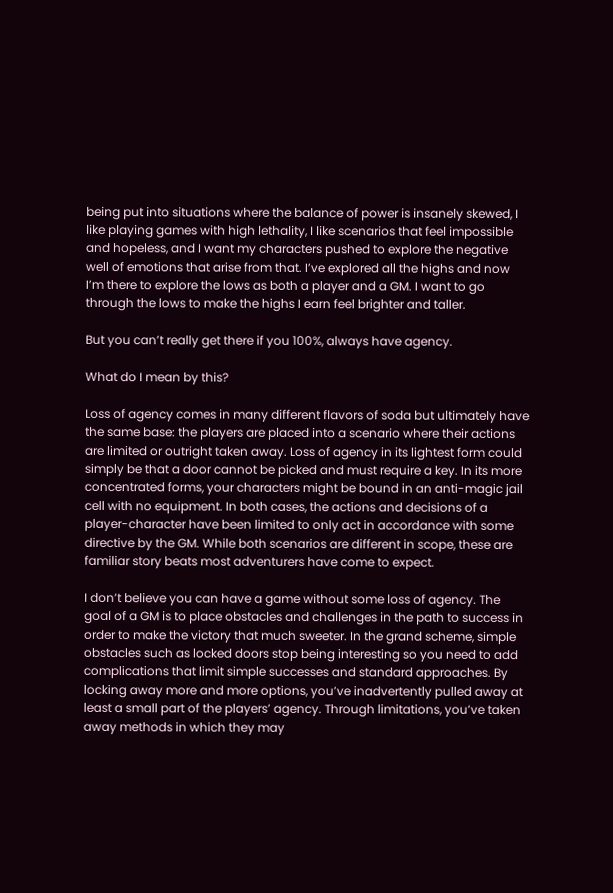being put into situations where the balance of power is insanely skewed, I like playing games with high lethality, I like scenarios that feel impossible and hopeless, and I want my characters pushed to explore the negative well of emotions that arise from that. I’ve explored all the highs and now I’m there to explore the lows as both a player and a GM. I want to go through the lows to make the highs I earn feel brighter and taller.

But you can’t really get there if you 100%, always have agency.

What do I mean by this?

Loss of agency comes in many different flavors of soda but ultimately have the same base: the players are placed into a scenario where their actions are limited or outright taken away. Loss of agency in its lightest form could simply be that a door cannot be picked and must require a key. In its more concentrated forms, your characters might be bound in an anti-magic jail cell with no equipment. In both cases, the actions and decisions of a player-character have been limited to only act in accordance with some directive by the GM. While both scenarios are different in scope, these are familiar story beats most adventurers have come to expect.

I don’t believe you can have a game without some loss of agency. The goal of a GM is to place obstacles and challenges in the path to success in order to make the victory that much sweeter. In the grand scheme, simple obstacles such as locked doors stop being interesting so you need to add complications that limit simple successes and standard approaches. By locking away more and more options, you’ve inadvertently pulled away at least a small part of the players’ agency. Through limitations, you’ve taken away methods in which they may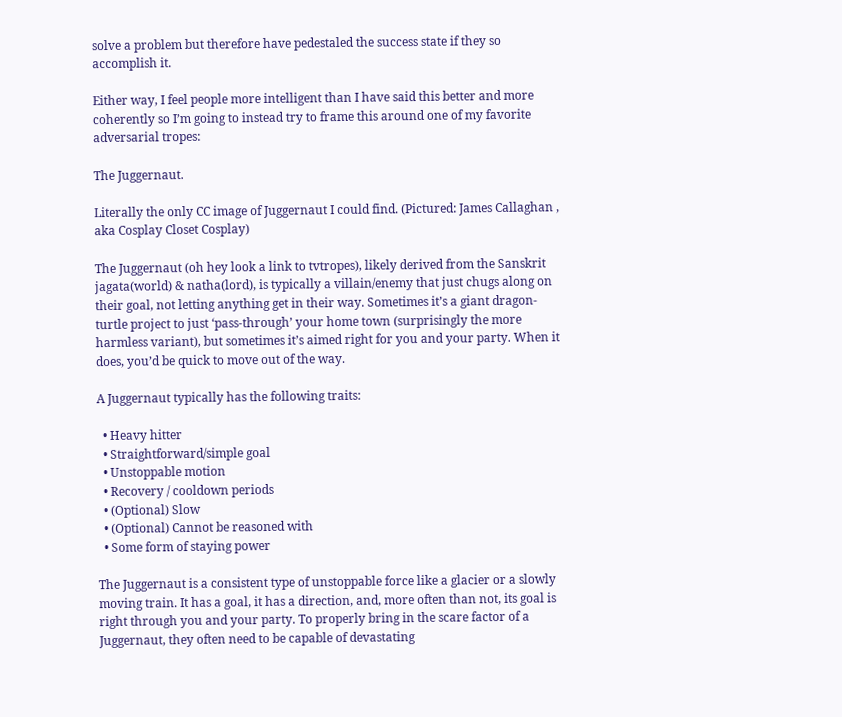solve a problem but therefore have pedestaled the success state if they so accomplish it.

Either way, I feel people more intelligent than I have said this better and more coherently so I’m going to instead try to frame this around one of my favorite adversarial tropes:

The Juggernaut.

Literally the only CC image of Juggernaut I could find. (Pictured: James Callaghan , aka Cosplay Closet Cosplay)

The Juggernaut (oh hey look a link to tvtropes), likely derived from the Sanskrit jagata(world) & natha(lord), is typically a villain/enemy that just chugs along on their goal, not letting anything get in their way. Sometimes it’s a giant dragon-turtle project to just ‘pass-through’ your home town (surprisingly the more harmless variant), but sometimes it’s aimed right for you and your party. When it does, you’d be quick to move out of the way.

A Juggernaut typically has the following traits:

  • Heavy hitter
  • Straightforward/simple goal
  • Unstoppable motion
  • Recovery / cooldown periods
  • (Optional) Slow
  • (Optional) Cannot be reasoned with
  • Some form of staying power

The Juggernaut is a consistent type of unstoppable force like a glacier or a slowly moving train. It has a goal, it has a direction, and, more often than not, its goal is right through you and your party. To properly bring in the scare factor of a Juggernaut, they often need to be capable of devastating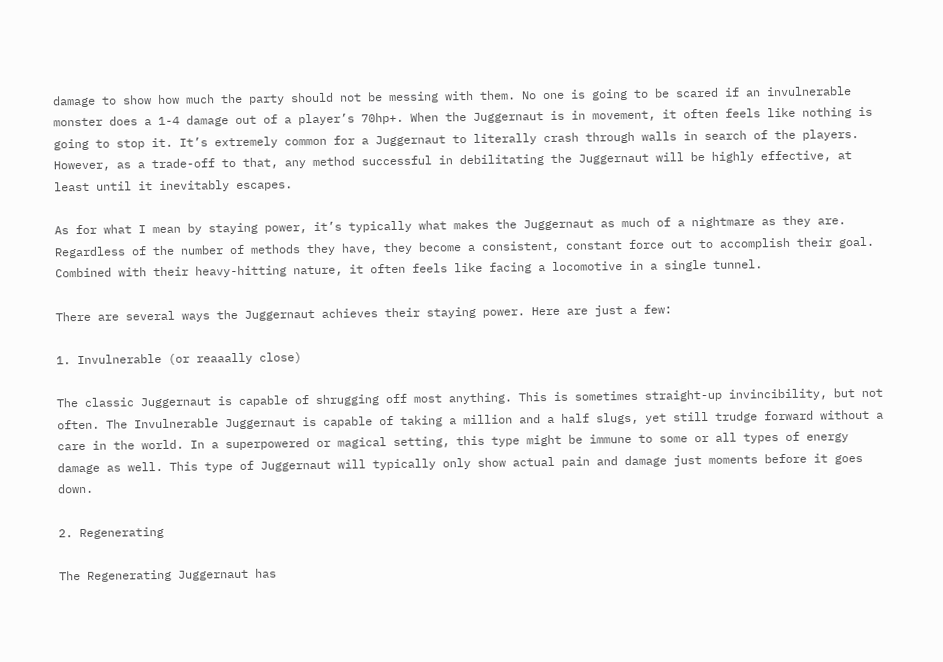damage to show how much the party should not be messing with them. No one is going to be scared if an invulnerable monster does a 1-4 damage out of a player’s 70hp+. When the Juggernaut is in movement, it often feels like nothing is going to stop it. It’s extremely common for a Juggernaut to literally crash through walls in search of the players. However, as a trade-off to that, any method successful in debilitating the Juggernaut will be highly effective, at least until it inevitably escapes.

As for what I mean by staying power, it’s typically what makes the Juggernaut as much of a nightmare as they are. Regardless of the number of methods they have, they become a consistent, constant force out to accomplish their goal. Combined with their heavy-hitting nature, it often feels like facing a locomotive in a single tunnel.

There are several ways the Juggernaut achieves their staying power. Here are just a few:

1. Invulnerable (or reaaally close)

The classic Juggernaut is capable of shrugging off most anything. This is sometimes straight-up invincibility, but not often. The Invulnerable Juggernaut is capable of taking a million and a half slugs, yet still trudge forward without a care in the world. In a superpowered or magical setting, this type might be immune to some or all types of energy damage as well. This type of Juggernaut will typically only show actual pain and damage just moments before it goes down.

2. Regenerating

The Regenerating Juggernaut has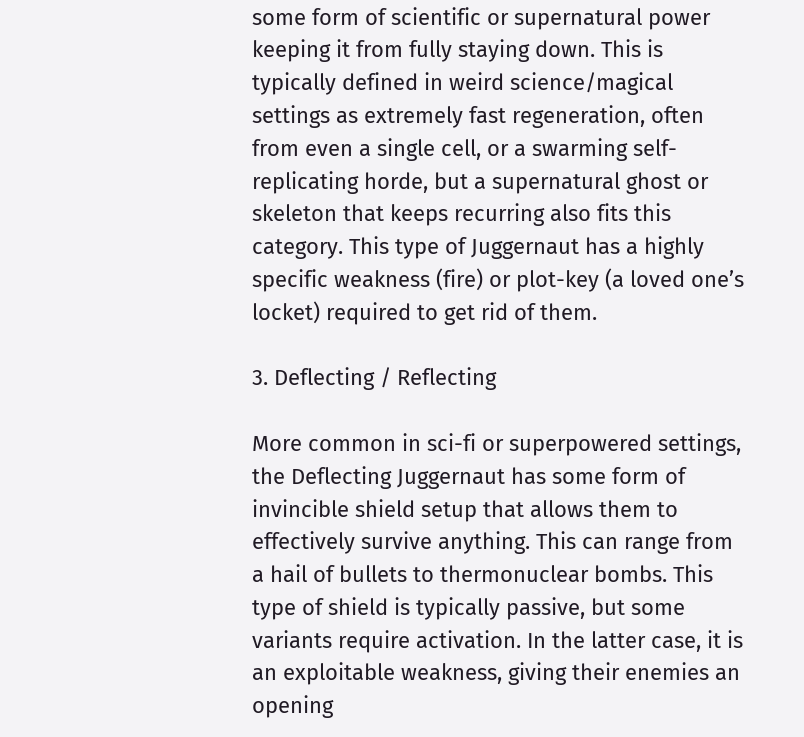some form of scientific or supernatural power keeping it from fully staying down. This is typically defined in weird science/magical settings as extremely fast regeneration, often from even a single cell, or a swarming self-replicating horde, but a supernatural ghost or skeleton that keeps recurring also fits this category. This type of Juggernaut has a highly specific weakness (fire) or plot-key (a loved one’s locket) required to get rid of them.

3. Deflecting / Reflecting

More common in sci-fi or superpowered settings, the Deflecting Juggernaut has some form of invincible shield setup that allows them to effectively survive anything. This can range from a hail of bullets to thermonuclear bombs. This type of shield is typically passive, but some variants require activation. In the latter case, it is an exploitable weakness, giving their enemies an opening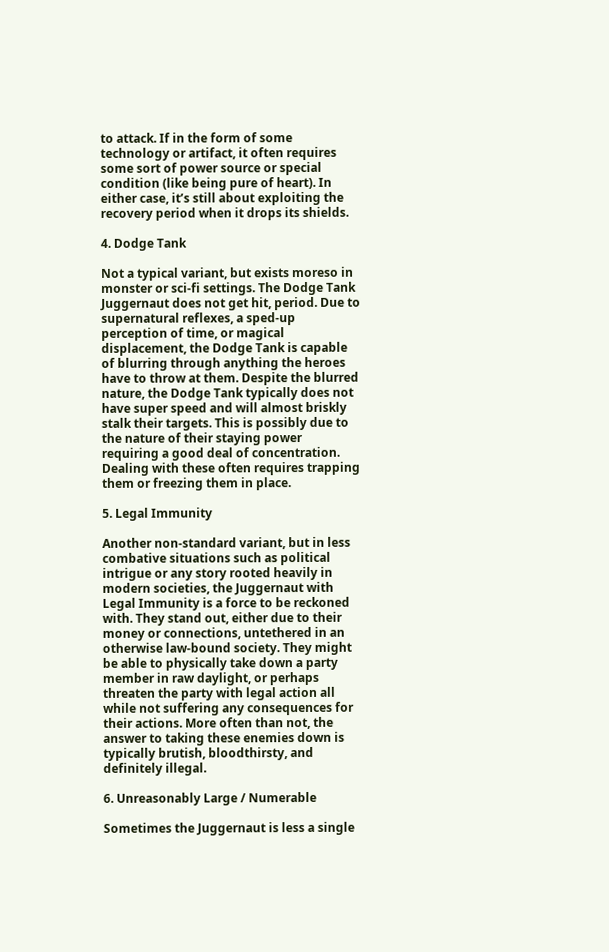to attack. If in the form of some technology or artifact, it often requires some sort of power source or special condition (like being pure of heart). In either case, it’s still about exploiting the recovery period when it drops its shields.

4. Dodge Tank

Not a typical variant, but exists moreso in monster or sci-fi settings. The Dodge Tank Juggernaut does not get hit, period. Due to supernatural reflexes, a sped-up perception of time, or magical displacement, the Dodge Tank is capable of blurring through anything the heroes have to throw at them. Despite the blurred nature, the Dodge Tank typically does not have super speed and will almost briskly stalk their targets. This is possibly due to the nature of their staying power requiring a good deal of concentration. Dealing with these often requires trapping them or freezing them in place.

5. Legal Immunity

Another non-standard variant, but in less combative situations such as political intrigue or any story rooted heavily in modern societies, the Juggernaut with Legal Immunity is a force to be reckoned with. They stand out, either due to their money or connections, untethered in an otherwise law-bound society. They might be able to physically take down a party member in raw daylight, or perhaps threaten the party with legal action all while not suffering any consequences for their actions. More often than not, the answer to taking these enemies down is typically brutish, bloodthirsty, and definitely illegal.

6. Unreasonably Large / Numerable

Sometimes the Juggernaut is less a single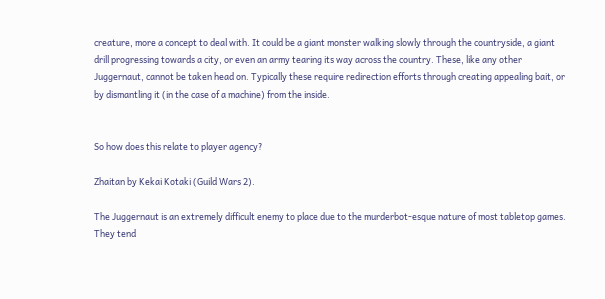creature, more a concept to deal with. It could be a giant monster walking slowly through the countryside, a giant drill progressing towards a city, or even an army tearing its way across the country. These, like any other Juggernaut, cannot be taken head on. Typically these require redirection efforts through creating appealing bait, or by dismantling it (in the case of a machine) from the inside.


So how does this relate to player agency?

Zhaitan by Kekai Kotaki (Guild Wars 2).

The Juggernaut is an extremely difficult enemy to place due to the murderbot-esque nature of most tabletop games. They tend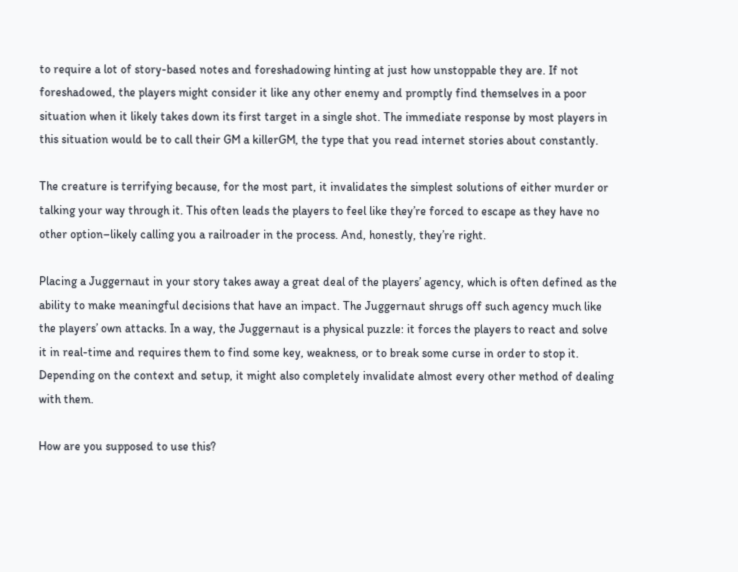to require a lot of story-based notes and foreshadowing hinting at just how unstoppable they are. If not foreshadowed, the players might consider it like any other enemy and promptly find themselves in a poor situation when it likely takes down its first target in a single shot. The immediate response by most players in this situation would be to call their GM a killerGM, the type that you read internet stories about constantly.

The creature is terrifying because, for the most part, it invalidates the simplest solutions of either murder or talking your way through it. This often leads the players to feel like they’re forced to escape as they have no other option–likely calling you a railroader in the process. And, honestly, they’re right.

Placing a Juggernaut in your story takes away a great deal of the players’ agency, which is often defined as the ability to make meaningful decisions that have an impact. The Juggernaut shrugs off such agency much like the players’ own attacks. In a way, the Juggernaut is a physical puzzle: it forces the players to react and solve it in real-time and requires them to find some key, weakness, or to break some curse in order to stop it. Depending on the context and setup, it might also completely invalidate almost every other method of dealing with them.

How are you supposed to use this?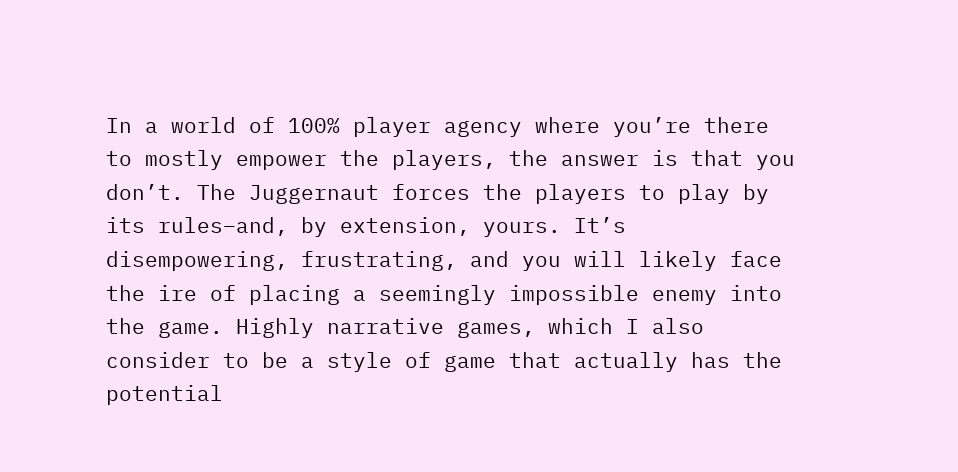In a world of 100% player agency where you’re there to mostly empower the players, the answer is that you don’t. The Juggernaut forces the players to play by its rules–and, by extension, yours. It’s disempowering, frustrating, and you will likely face the ire of placing a seemingly impossible enemy into the game. Highly narrative games, which I also consider to be a style of game that actually has the potential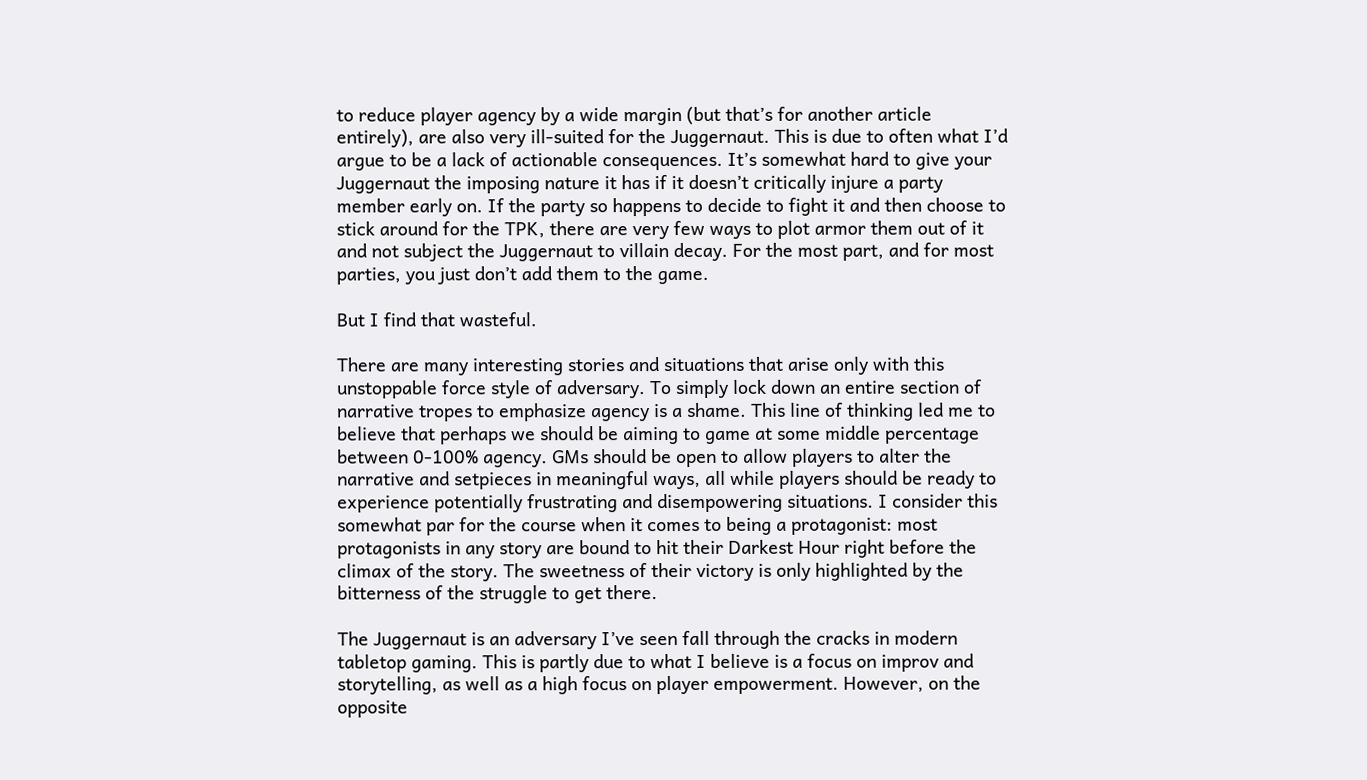to reduce player agency by a wide margin (but that’s for another article entirely), are also very ill-suited for the Juggernaut. This is due to often what I’d argue to be a lack of actionable consequences. It’s somewhat hard to give your Juggernaut the imposing nature it has if it doesn’t critically injure a party member early on. If the party so happens to decide to fight it and then choose to stick around for the TPK, there are very few ways to plot armor them out of it and not subject the Juggernaut to villain decay. For the most part, and for most parties, you just don’t add them to the game.

But I find that wasteful.

There are many interesting stories and situations that arise only with this unstoppable force style of adversary. To simply lock down an entire section of narrative tropes to emphasize agency is a shame. This line of thinking led me to believe that perhaps we should be aiming to game at some middle percentage between 0-100% agency. GMs should be open to allow players to alter the narrative and setpieces in meaningful ways, all while players should be ready to experience potentially frustrating and disempowering situations. I consider this somewhat par for the course when it comes to being a protagonist: most protagonists in any story are bound to hit their Darkest Hour right before the climax of the story. The sweetness of their victory is only highlighted by the bitterness of the struggle to get there.

The Juggernaut is an adversary I’ve seen fall through the cracks in modern tabletop gaming. This is partly due to what I believe is a focus on improv and storytelling, as well as a high focus on player empowerment. However, on the opposite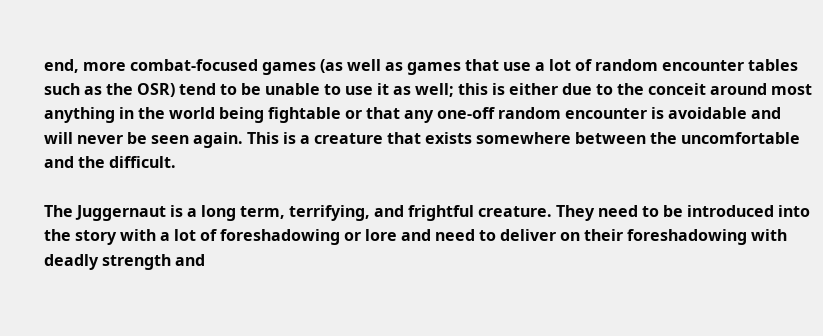end, more combat-focused games (as well as games that use a lot of random encounter tables such as the OSR) tend to be unable to use it as well; this is either due to the conceit around most anything in the world being fightable or that any one-off random encounter is avoidable and will never be seen again. This is a creature that exists somewhere between the uncomfortable and the difficult.

The Juggernaut is a long term, terrifying, and frightful creature. They need to be introduced into the story with a lot of foreshadowing or lore and need to deliver on their foreshadowing with deadly strength and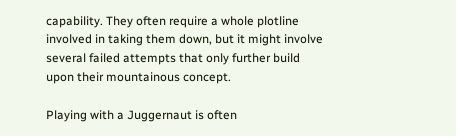capability. They often require a whole plotline involved in taking them down, but it might involve several failed attempts that only further build upon their mountainous concept.

Playing with a Juggernaut is often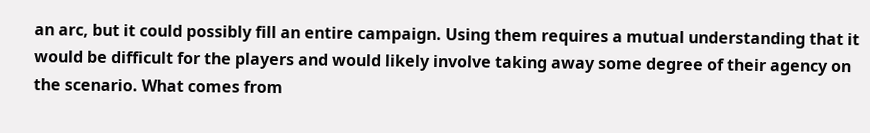an arc, but it could possibly fill an entire campaign. Using them requires a mutual understanding that it would be difficult for the players and would likely involve taking away some degree of their agency on the scenario. What comes from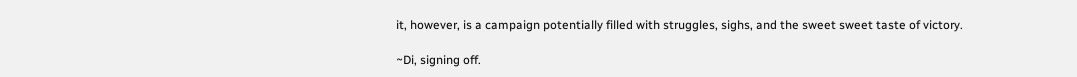it, however, is a campaign potentially filled with struggles, sighs, and the sweet sweet taste of victory.

~Di, signing off.